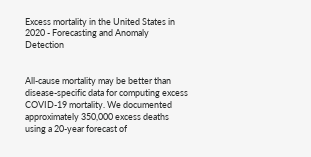Excess mortality in the United States in 2020 - Forecasting and Anomaly Detection


All-cause mortality may be better than disease-specific data for computing excess COVID-19 mortality. We documented approximately 350,000 excess deaths using a 20-year forecast of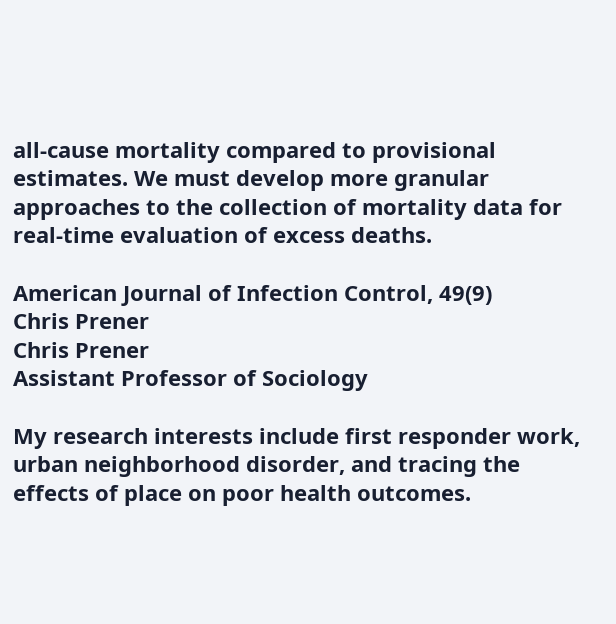all-cause mortality compared to provisional estimates. We must develop more granular approaches to the collection of mortality data for real-time evaluation of excess deaths.

American Journal of Infection Control, 49(9)
Chris Prener
Chris Prener
Assistant Professor of Sociology

My research interests include first responder work, urban neighborhood disorder, and tracing the effects of place on poor health outcomes.